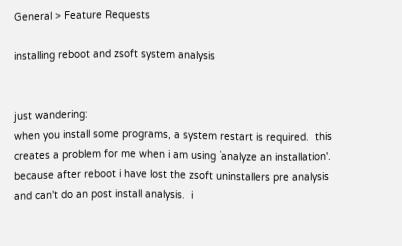General > Feature Requests

installing reboot and zsoft system analysis


just wandering:
when you install some programs, a system restart is required.  this creates a problem for me when i am using `analyze an installation'.  because after reboot i have lost the zsoft uninstallers pre analysis and can't do an post install analysis.  i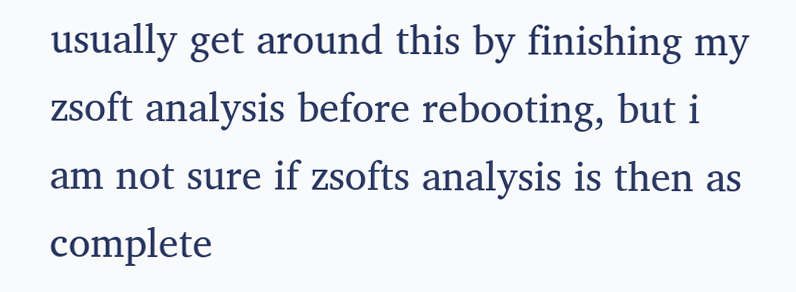usually get around this by finishing my zsoft analysis before rebooting, but i am not sure if zsofts analysis is then as complete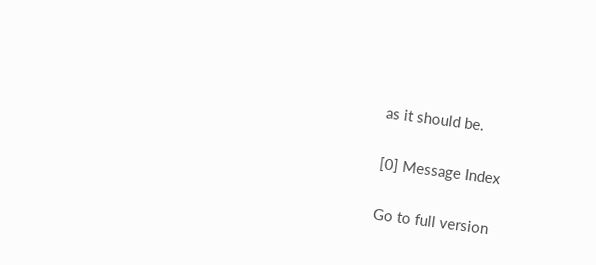as it should be.


[0] Message Index


Go to full version